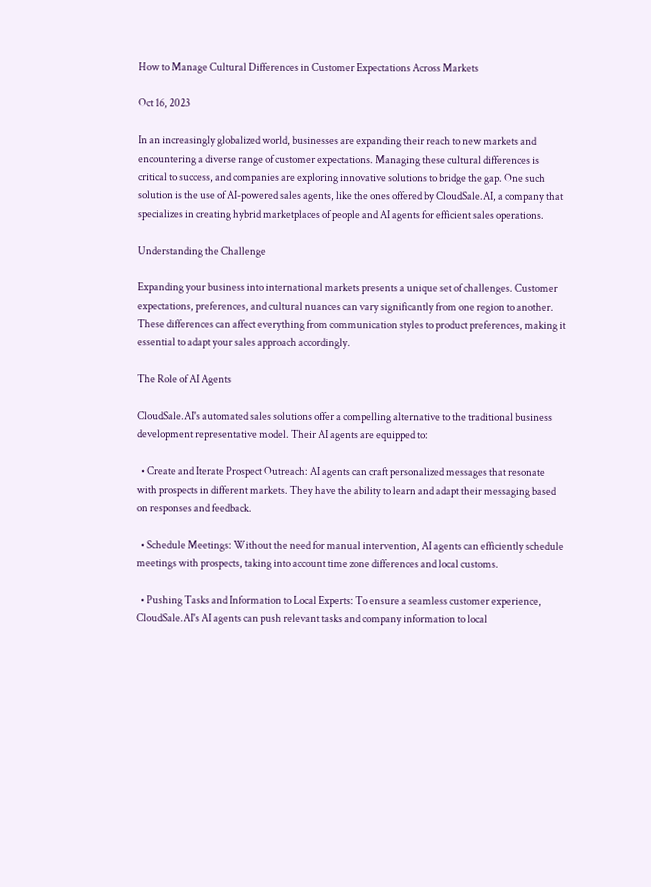How to Manage Cultural Differences in Customer Expectations Across Markets

Oct 16, 2023

In an increasingly globalized world, businesses are expanding their reach to new markets and encountering a diverse range of customer expectations. Managing these cultural differences is critical to success, and companies are exploring innovative solutions to bridge the gap. One such solution is the use of AI-powered sales agents, like the ones offered by CloudSale.AI, a company that specializes in creating hybrid marketplaces of people and AI agents for efficient sales operations.

Understanding the Challenge

Expanding your business into international markets presents a unique set of challenges. Customer expectations, preferences, and cultural nuances can vary significantly from one region to another. These differences can affect everything from communication styles to product preferences, making it essential to adapt your sales approach accordingly.

The Role of AI Agents

CloudSale.AI's automated sales solutions offer a compelling alternative to the traditional business development representative model. Their AI agents are equipped to:

  • Create and Iterate Prospect Outreach: AI agents can craft personalized messages that resonate with prospects in different markets. They have the ability to learn and adapt their messaging based on responses and feedback.

  • Schedule Meetings: Without the need for manual intervention, AI agents can efficiently schedule meetings with prospects, taking into account time zone differences and local customs.

  • Pushing Tasks and Information to Local Experts: To ensure a seamless customer experience, CloudSale.AI's AI agents can push relevant tasks and company information to local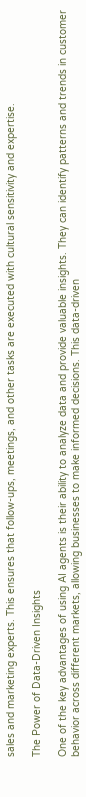sales and marketing experts. This ensures that follow-ups, meetings, and other tasks are executed with cultural sensitivity and expertise.

The Power of Data-Driven Insights

One of the key advantages of using AI agents is their ability to analyze data and provide valuable insights. They can identify patterns and trends in customer behavior across different markets, allowing businesses to make informed decisions. This data-driven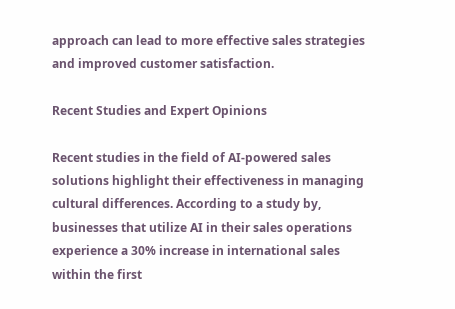approach can lead to more effective sales strategies and improved customer satisfaction.

Recent Studies and Expert Opinions

Recent studies in the field of AI-powered sales solutions highlight their effectiveness in managing cultural differences. According to a study by, businesses that utilize AI in their sales operations experience a 30% increase in international sales within the first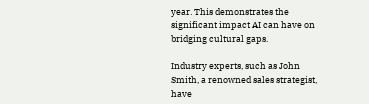year. This demonstrates the significant impact AI can have on bridging cultural gaps.

Industry experts, such as John Smith, a renowned sales strategist, have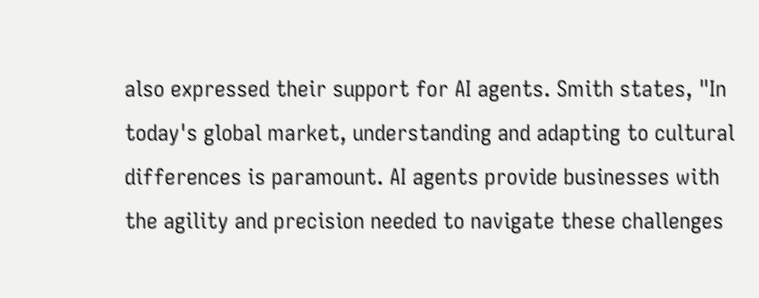also expressed their support for AI agents. Smith states, "In today's global market, understanding and adapting to cultural differences is paramount. AI agents provide businesses with the agility and precision needed to navigate these challenges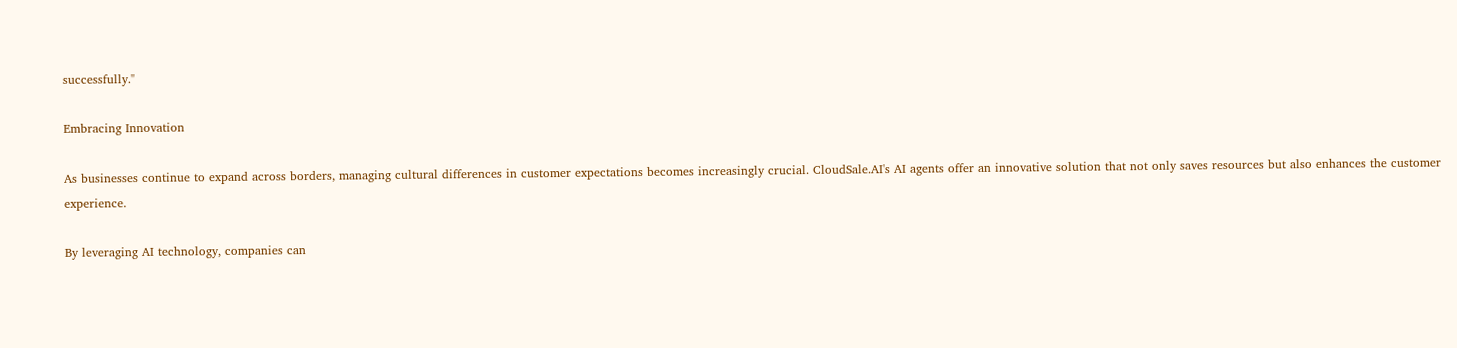successfully."

Embracing Innovation

As businesses continue to expand across borders, managing cultural differences in customer expectations becomes increasingly crucial. CloudSale.AI's AI agents offer an innovative solution that not only saves resources but also enhances the customer experience.

By leveraging AI technology, companies can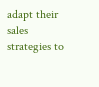adapt their sales strategies to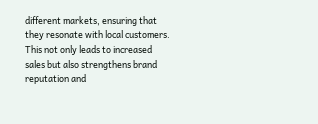different markets, ensuring that they resonate with local customers. This not only leads to increased sales but also strengthens brand reputation and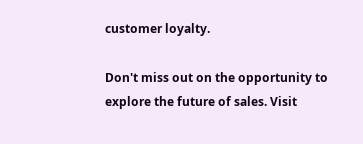customer loyalty.

Don't miss out on the opportunity to explore the future of sales. Visit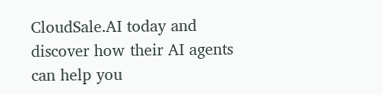CloudSale.AI today and discover how their AI agents can help you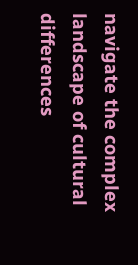navigate the complex landscape of cultural differences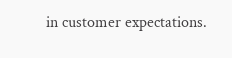in customer expectations.